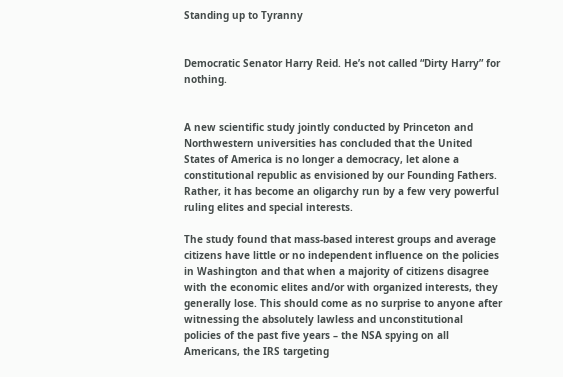Standing up to Tyranny


Democratic Senator Harry Reid. He’s not called “Dirty Harry” for nothing.


A new scientific study jointly conducted by Princeton and Northwestern universities has concluded that the United States of America is no longer a democracy, let alone a constitutional republic as envisioned by our Founding Fathers. Rather, it has become an oligarchy run by a few very powerful ruling elites and special interests.

The study found that mass-based interest groups and average citizens have little or no independent influence on the policies in Washington and that when a majority of citizens disagree with the economic elites and/or with organized interests, they generally lose. This should come as no surprise to anyone after witnessing the absolutely lawless and unconstitutional policies of the past five years – the NSA spying on all Americans, the IRS targeting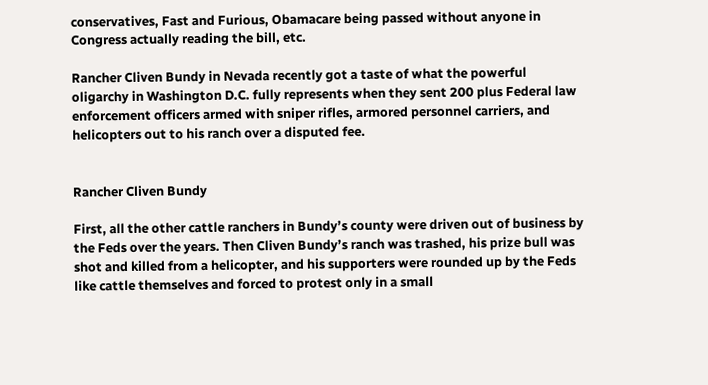conservatives, Fast and Furious, Obamacare being passed without anyone in Congress actually reading the bill, etc.

Rancher Cliven Bundy in Nevada recently got a taste of what the powerful oligarchy in Washington D.C. fully represents when they sent 200 plus Federal law enforcement officers armed with sniper rifles, armored personnel carriers, and helicopters out to his ranch over a disputed fee.


Rancher Cliven Bundy

First, all the other cattle ranchers in Bundy’s county were driven out of business by the Feds over the years. Then Cliven Bundy’s ranch was trashed, his prize bull was shot and killed from a helicopter, and his supporters were rounded up by the Feds like cattle themselves and forced to protest only in a small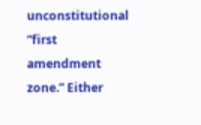unconstitutional “first amendment zone.” Either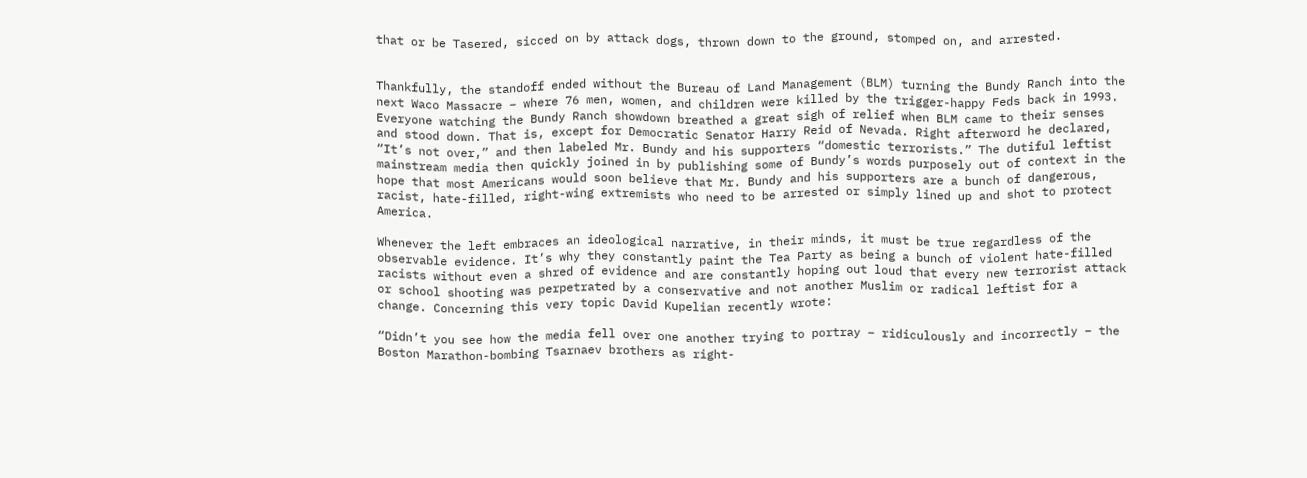that or be Tasered, sicced on by attack dogs, thrown down to the ground, stomped on, and arrested.


Thankfully, the standoff ended without the Bureau of Land Management (BLM) turning the Bundy Ranch into the next Waco Massacre – where 76 men, women, and children were killed by the trigger-happy Feds back in 1993. Everyone watching the Bundy Ranch showdown breathed a great sigh of relief when BLM came to their senses and stood down. That is, except for Democratic Senator Harry Reid of Nevada. Right afterword he declared, “It’s not over,” and then labeled Mr. Bundy and his supporters “domestic terrorists.” The dutiful leftist mainstream media then quickly joined in by publishing some of Bundy’s words purposely out of context in the hope that most Americans would soon believe that Mr. Bundy and his supporters are a bunch of dangerous, racist, hate-filled, right-wing extremists who need to be arrested or simply lined up and shot to protect America.

Whenever the left embraces an ideological narrative, in their minds, it must be true regardless of the observable evidence. It’s why they constantly paint the Tea Party as being a bunch of violent hate-filled racists without even a shred of evidence and are constantly hoping out loud that every new terrorist attack or school shooting was perpetrated by a conservative and not another Muslim or radical leftist for a change. Concerning this very topic David Kupelian recently wrote:

“Didn’t you see how the media fell over one another trying to portray – ridiculously and incorrectly – the Boston Marathon-bombing Tsarnaev brothers as right-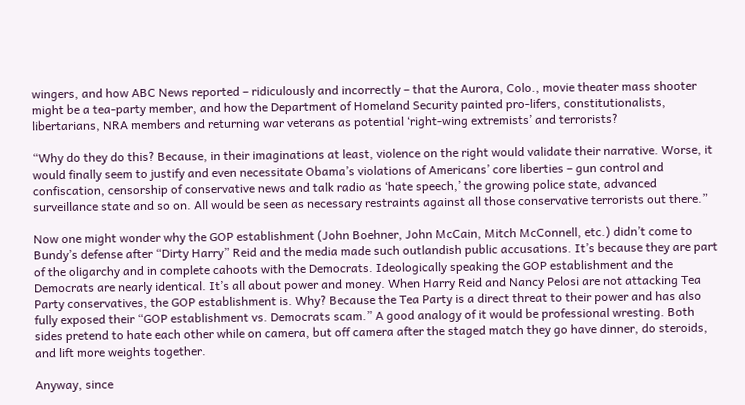wingers, and how ABC News reported – ridiculously and incorrectly – that the Aurora, Colo., movie theater mass shooter might be a tea-party member, and how the Department of Homeland Security painted pro-lifers, constitutionalists, libertarians, NRA members and returning war veterans as potential ‘right-wing extremists’ and terrorists?

“Why do they do this? Because, in their imaginations at least, violence on the right would validate their narrative. Worse, it would finally seem to justify and even necessitate Obama’s violations of Americans’ core liberties – gun control and confiscation, censorship of conservative news and talk radio as ‘hate speech,’ the growing police state, advanced surveillance state and so on. All would be seen as necessary restraints against all those conservative terrorists out there.”

Now one might wonder why the GOP establishment (John Boehner, John McCain, Mitch McConnell, etc.) didn’t come to Bundy’s defense after “Dirty Harry” Reid and the media made such outlandish public accusations. It’s because they are part of the oligarchy and in complete cahoots with the Democrats. Ideologically speaking the GOP establishment and the Democrats are nearly identical. It’s all about power and money. When Harry Reid and Nancy Pelosi are not attacking Tea Party conservatives, the GOP establishment is. Why? Because the Tea Party is a direct threat to their power and has also fully exposed their “GOP establishment vs. Democrats scam.” A good analogy of it would be professional wresting. Both sides pretend to hate each other while on camera, but off camera after the staged match they go have dinner, do steroids, and lift more weights together.

Anyway, since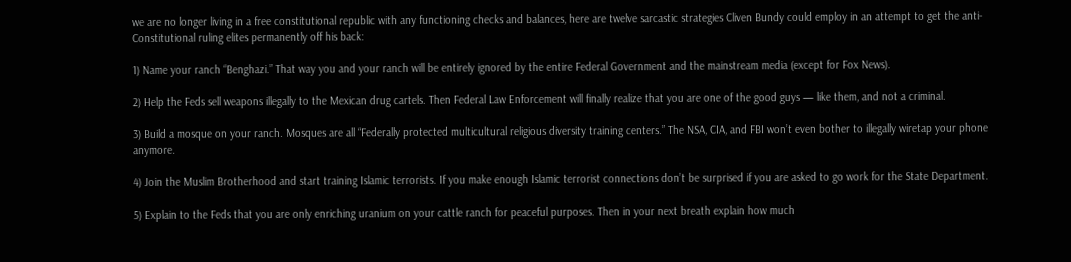we are no longer living in a free constitutional republic with any functioning checks and balances, here are twelve sarcastic strategies Cliven Bundy could employ in an attempt to get the anti-Constitutional ruling elites permanently off his back:

1) Name your ranch “Benghazi.” That way you and your ranch will be entirely ignored by the entire Federal Government and the mainstream media (except for Fox News).

2) Help the Feds sell weapons illegally to the Mexican drug cartels. Then Federal Law Enforcement will finally realize that you are one of the good guys — like them, and not a criminal.

3) Build a mosque on your ranch. Mosques are all “Federally protected multicultural religious diversity training centers.” The NSA, CIA, and FBI won’t even bother to illegally wiretap your phone anymore.

4) Join the Muslim Brotherhood and start training Islamic terrorists. If you make enough Islamic terrorist connections don’t be surprised if you are asked to go work for the State Department.

5) Explain to the Feds that you are only enriching uranium on your cattle ranch for peaceful purposes. Then in your next breath explain how much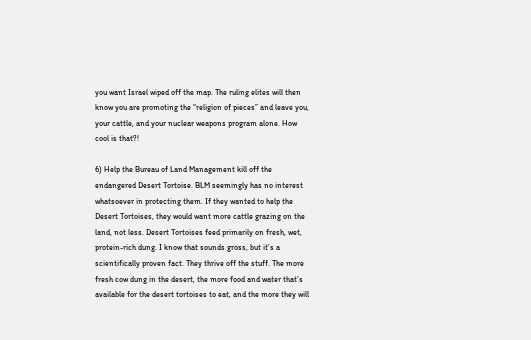you want Israel wiped off the map. The ruling elites will then know you are promoting the “religion of pieces” and leave you, your cattle, and your nuclear weapons program alone. How cool is that?!

6) Help the Bureau of Land Management kill off the endangered Desert Tortoise. BLM seemingly has no interest whatsoever in protecting them. If they wanted to help the Desert Tortoises, they would want more cattle grazing on the land, not less. Desert Tortoises feed primarily on fresh, wet, protein-rich dung. I know that sounds gross, but it’s a scientifically proven fact. They thrive off the stuff. The more fresh cow dung in the desert, the more food and water that’s available for the desert tortoises to eat, and the more they will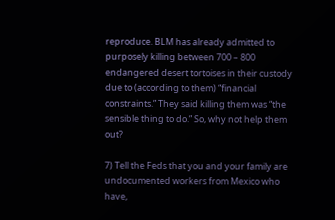reproduce. BLM has already admitted to purposely killing between 700 – 800 endangered desert tortoises in their custody due to (according to them) “financial constraints.” They said killing them was “the sensible thing to do.” So, why not help them out?

7) Tell the Feds that you and your family are undocumented workers from Mexico who have,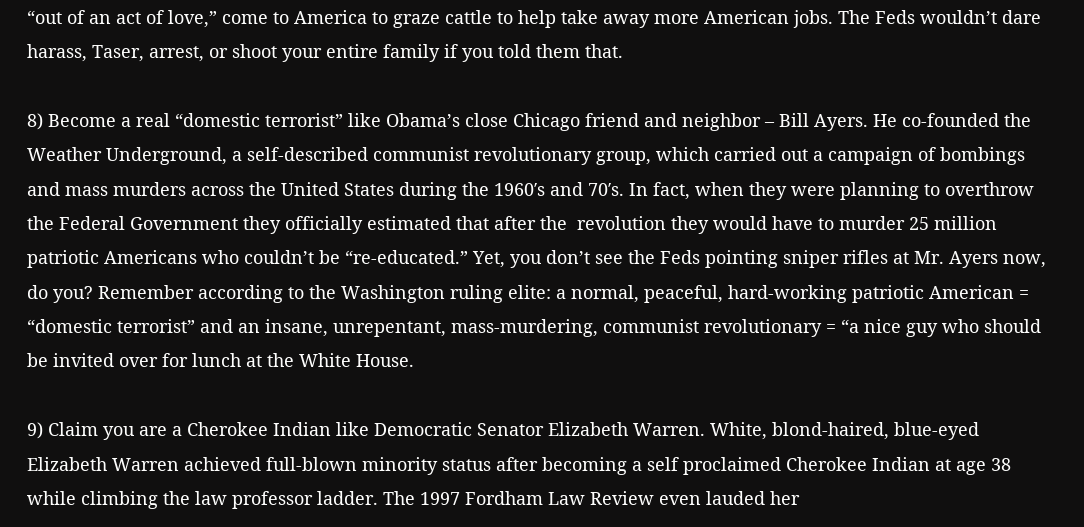“out of an act of love,” come to America to graze cattle to help take away more American jobs. The Feds wouldn’t dare harass, Taser, arrest, or shoot your entire family if you told them that.

8) Become a real “domestic terrorist” like Obama’s close Chicago friend and neighbor – Bill Ayers. He co-founded the Weather Underground, a self-described communist revolutionary group, which carried out a campaign of bombings and mass murders across the United States during the 1960′s and 70′s. In fact, when they were planning to overthrow the Federal Government they officially estimated that after the  revolution they would have to murder 25 million patriotic Americans who couldn’t be “re-educated.” Yet, you don’t see the Feds pointing sniper rifles at Mr. Ayers now, do you? Remember according to the Washington ruling elite: a normal, peaceful, hard-working patriotic American = “domestic terrorist” and an insane, unrepentant, mass-murdering, communist revolutionary = “a nice guy who should be invited over for lunch at the White House.

9) Claim you are a Cherokee Indian like Democratic Senator Elizabeth Warren. White, blond-haired, blue-eyed Elizabeth Warren achieved full-blown minority status after becoming a self proclaimed Cherokee Indian at age 38 while climbing the law professor ladder. The 1997 Fordham Law Review even lauded her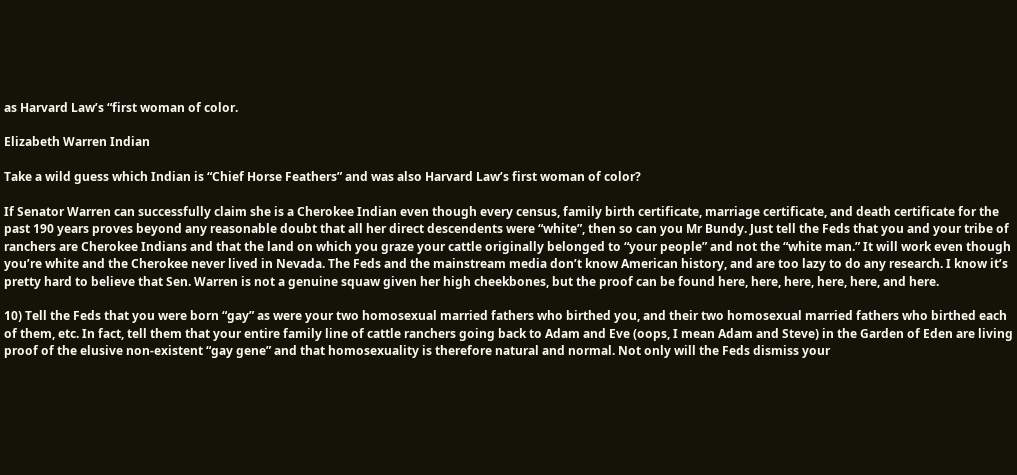as Harvard Law’s “first woman of color.

Elizabeth Warren Indian

Take a wild guess which Indian is “Chief Horse Feathers” and was also Harvard Law’s first woman of color?

If Senator Warren can successfully claim she is a Cherokee Indian even though every census, family birth certificate, marriage certificate, and death certificate for the past 190 years proves beyond any reasonable doubt that all her direct descendents were “white”, then so can you Mr Bundy. Just tell the Feds that you and your tribe of ranchers are Cherokee Indians and that the land on which you graze your cattle originally belonged to “your people” and not the “white man.” It will work even though you’re white and the Cherokee never lived in Nevada. The Feds and the mainstream media don’t know American history, and are too lazy to do any research. I know it’s pretty hard to believe that Sen. Warren is not a genuine squaw given her high cheekbones, but the proof can be found here, here, here, here, here, and here.

10) Tell the Feds that you were born “gay” as were your two homosexual married fathers who birthed you, and their two homosexual married fathers who birthed each of them, etc. In fact, tell them that your entire family line of cattle ranchers going back to Adam and Eve (oops, I mean Adam and Steve) in the Garden of Eden are living proof of the elusive non-existent “gay gene” and that homosexuality is therefore natural and normal. Not only will the Feds dismiss your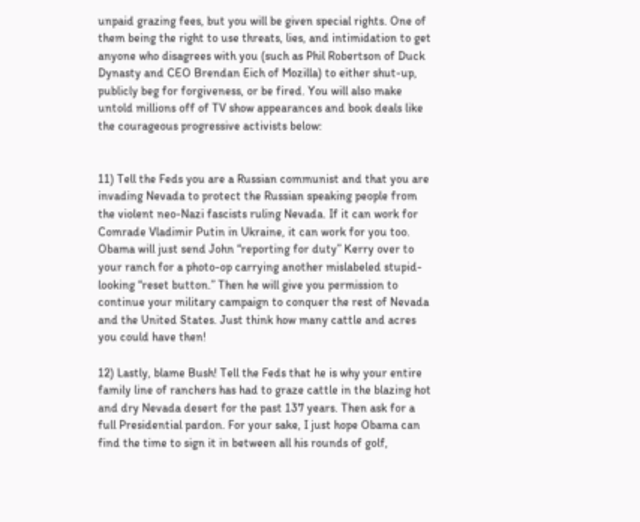unpaid grazing fees, but you will be given special rights. One of them being the right to use threats, lies, and intimidation to get anyone who disagrees with you (such as Phil Robertson of Duck Dynasty and CEO Brendan Eich of Mozilla) to either shut-up, publicly beg for forgiveness, or be fired. You will also make untold millions off of TV show appearances and book deals like the courageous progressive activists below:


11) Tell the Feds you are a Russian communist and that you are invading Nevada to protect the Russian speaking people from the violent neo-Nazi fascists ruling Nevada. If it can work for Comrade Vladimir Putin in Ukraine, it can work for you too. Obama will just send John “reporting for duty” Kerry over to your ranch for a photo-op carrying another mislabeled stupid-looking “reset button.” Then he will give you permission to continue your military campaign to conquer the rest of Nevada and the United States. Just think how many cattle and acres you could have then!

12) Lastly, blame Bush! Tell the Feds that he is why your entire family line of ranchers has had to graze cattle in the blazing hot and dry Nevada desert for the past 137 years. Then ask for a full Presidential pardon. For your sake, I just hope Obama can find the time to sign it in between all his rounds of golf,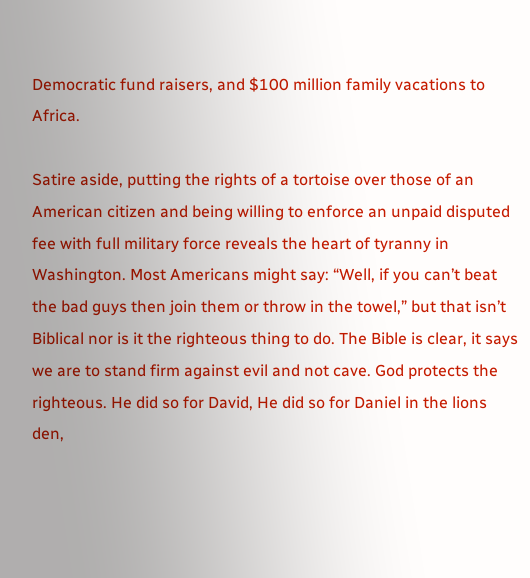Democratic fund raisers, and $100 million family vacations to Africa.

Satire aside, putting the rights of a tortoise over those of an American citizen and being willing to enforce an unpaid disputed fee with full military force reveals the heart of tyranny in Washington. Most Americans might say: “Well, if you can’t beat the bad guys then join them or throw in the towel,” but that isn’t Biblical nor is it the righteous thing to do. The Bible is clear, it says we are to stand firm against evil and not cave. God protects the righteous. He did so for David, He did so for Daniel in the lions den,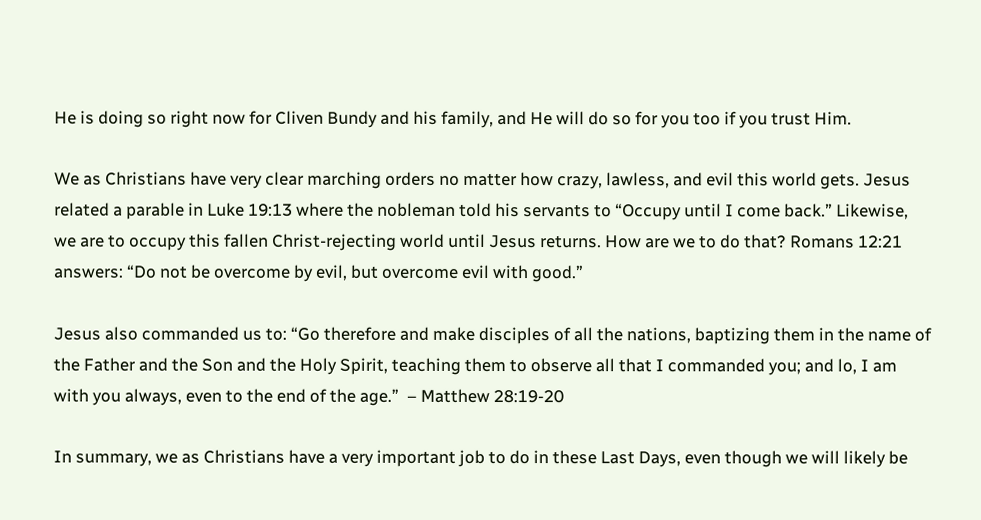He is doing so right now for Cliven Bundy and his family, and He will do so for you too if you trust Him.

We as Christians have very clear marching orders no matter how crazy, lawless, and evil this world gets. Jesus related a parable in Luke 19:13 where the nobleman told his servants to “Occupy until I come back.” Likewise, we are to occupy this fallen Christ-rejecting world until Jesus returns. How are we to do that? Romans 12:21 answers: “Do not be overcome by evil, but overcome evil with good.”

Jesus also commanded us to: “Go therefore and make disciples of all the nations, baptizing them in the name of the Father and the Son and the Holy Spirit, teaching them to observe all that I commanded you; and lo, I am with you always, even to the end of the age.”  – Matthew 28:19-20

In summary, we as Christians have a very important job to do in these Last Days, even though we will likely be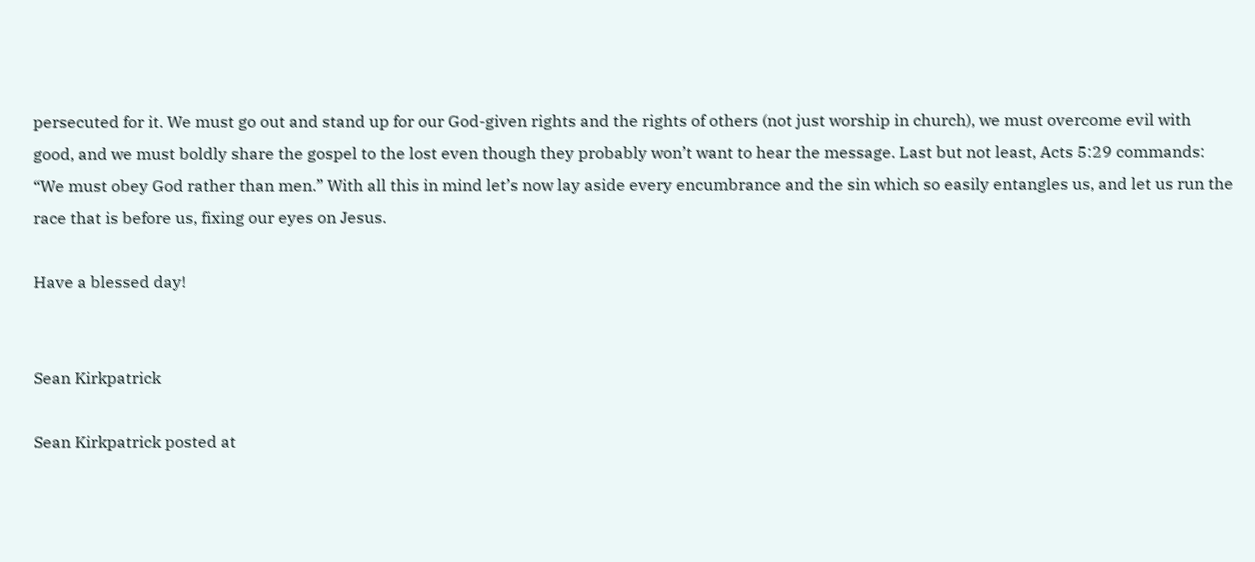persecuted for it. We must go out and stand up for our God-given rights and the rights of others (not just worship in church), we must overcome evil with good, and we must boldly share the gospel to the lost even though they probably won’t want to hear the message. Last but not least, Acts 5:29 commands: “We must obey God rather than men.” With all this in mind let’s now lay aside every encumbrance and the sin which so easily entangles us, and let us run the race that is before us, fixing our eyes on Jesus.

Have a blessed day!


Sean Kirkpatrick

Sean Kirkpatrick posted at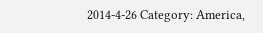2014-4-26 Category: America,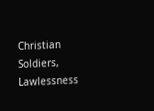Christian Soldiers, Lawlessness